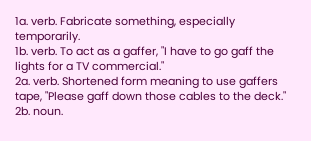1a. verb. Fabricate something, especially temporarily.
1b. verb. To act as a gaffer, "I have to go gaff the lights for a TV commercial."
2a. verb. Shortened form meaning to use gaffers tape, "Please gaff down those cables to the deck."
2b. noun.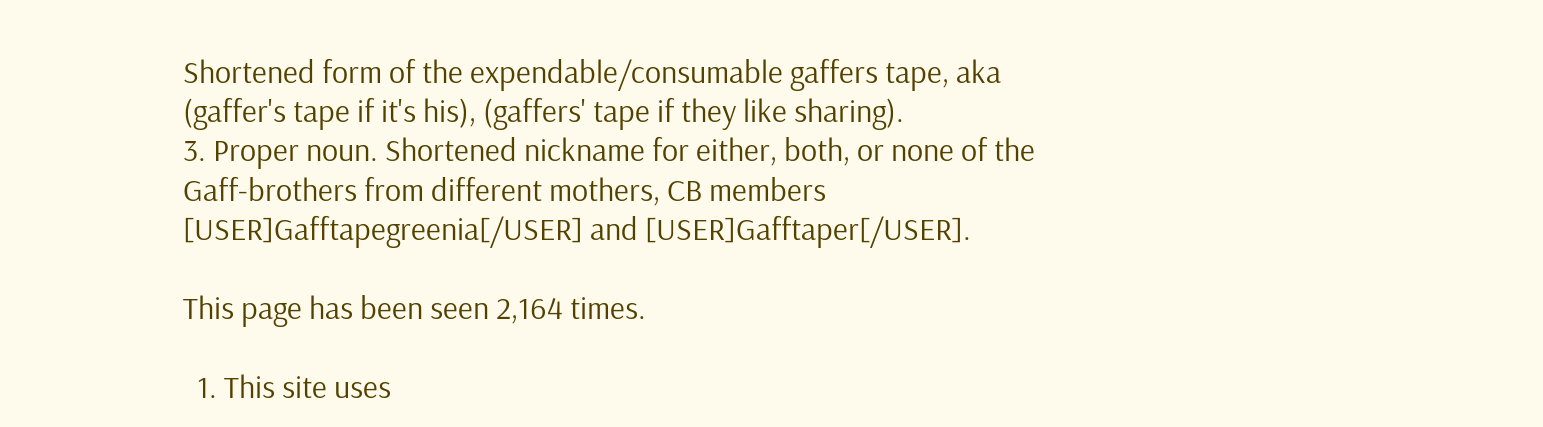Shortened form of the expendable/consumable gaffers tape, aka (gaffer's tape if it's his), (gaffers' tape if they like sharing).
3. Proper noun. Shortened nickname for either, both, or none of the Gaff-brothers from different mothers, CB members [USER]Gafftapegreenia[/USER] and [USER]Gafftaper[/USER].

This page has been seen 2,164 times.

  1. This site uses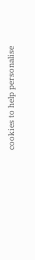cookies to help personalise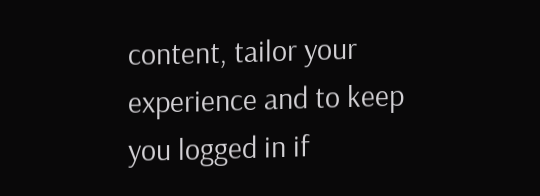content, tailor your experience and to keep you logged in if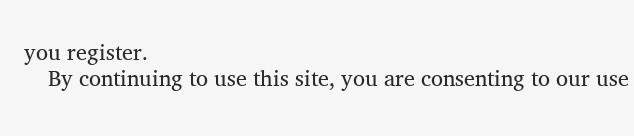you register.
    By continuing to use this site, you are consenting to our use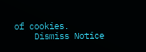of cookies.
    Dismiss Notice